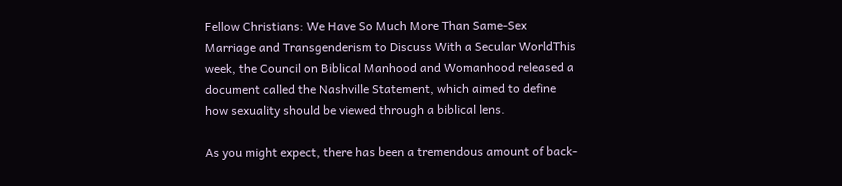Fellow Christians: We Have So Much More Than Same-Sex Marriage and Transgenderism to Discuss With a Secular WorldThis week, the Council on Biblical Manhood and Womanhood released a document called the Nashville Statement, which aimed to define how sexuality should be viewed through a biblical lens.

As you might expect, there has been a tremendous amount of back-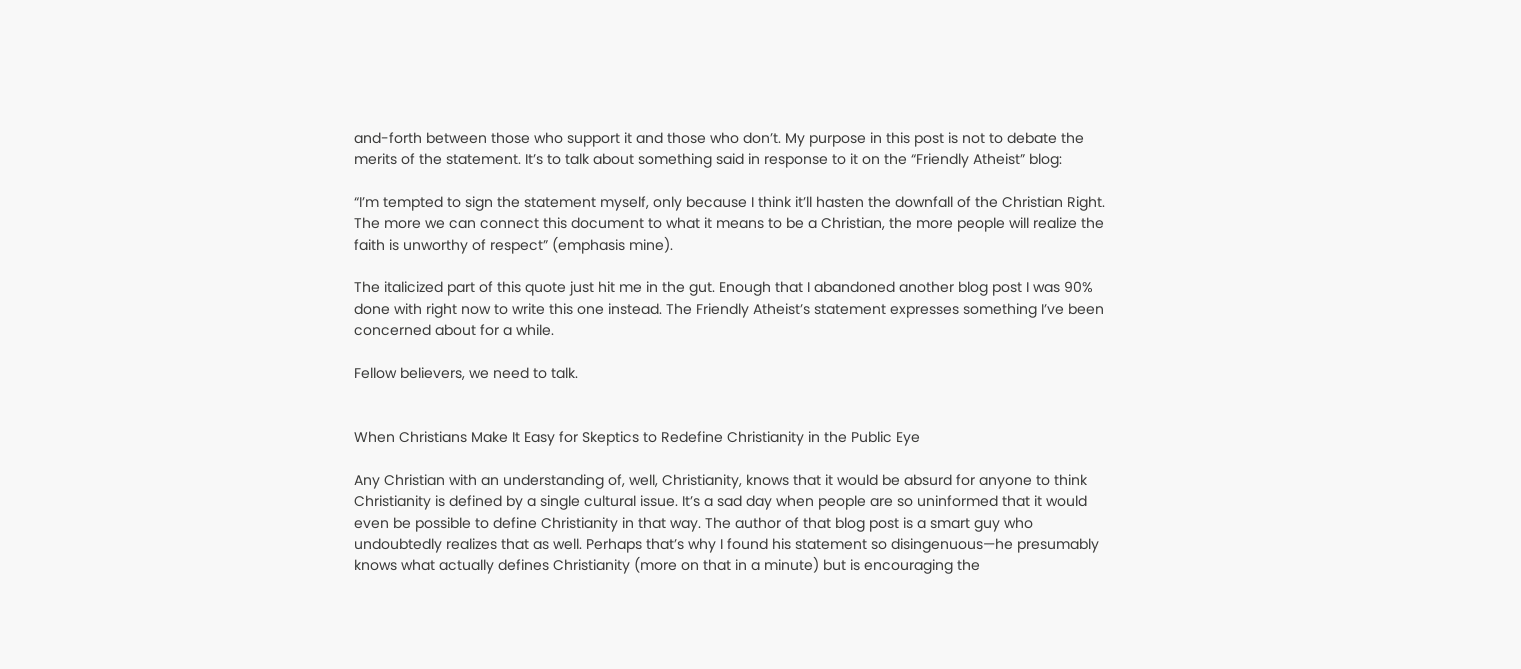and-forth between those who support it and those who don’t. My purpose in this post is not to debate the merits of the statement. It’s to talk about something said in response to it on the “Friendly Atheist” blog:

“I’m tempted to sign the statement myself, only because I think it’ll hasten the downfall of the Christian Right. The more we can connect this document to what it means to be a Christian, the more people will realize the faith is unworthy of respect” (emphasis mine).

The italicized part of this quote just hit me in the gut. Enough that I abandoned another blog post I was 90% done with right now to write this one instead. The Friendly Atheist’s statement expresses something I’ve been concerned about for a while.

Fellow believers, we need to talk.


When Christians Make It Easy for Skeptics to Redefine Christianity in the Public Eye

Any Christian with an understanding of, well, Christianity, knows that it would be absurd for anyone to think Christianity is defined by a single cultural issue. It’s a sad day when people are so uninformed that it would even be possible to define Christianity in that way. The author of that blog post is a smart guy who undoubtedly realizes that as well. Perhaps that’s why I found his statement so disingenuous—he presumably knows what actually defines Christianity (more on that in a minute) but is encouraging the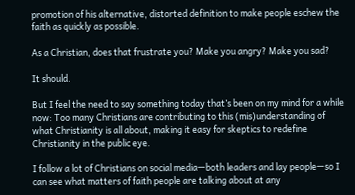promotion of his alternative, distorted definition to make people eschew the faith as quickly as possible.

As a Christian, does that frustrate you? Make you angry? Make you sad?

It should.

But I feel the need to say something today that’s been on my mind for a while now: Too many Christians are contributing to this (mis)understanding of what Christianity is all about, making it easy for skeptics to redefine Christianity in the public eye.

I follow a lot of Christians on social media—both leaders and lay people—so I can see what matters of faith people are talking about at any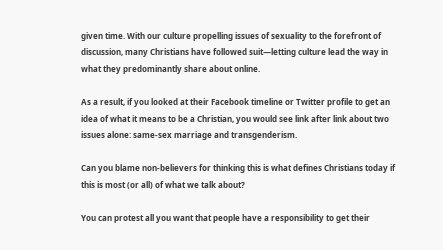given time. With our culture propelling issues of sexuality to the forefront of discussion, many Christians have followed suit—letting culture lead the way in what they predominantly share about online.

As a result, if you looked at their Facebook timeline or Twitter profile to get an idea of what it means to be a Christian, you would see link after link about two issues alone: same-sex marriage and transgenderism.

Can you blame non-believers for thinking this is what defines Christians today if this is most (or all) of what we talk about?

You can protest all you want that people have a responsibility to get their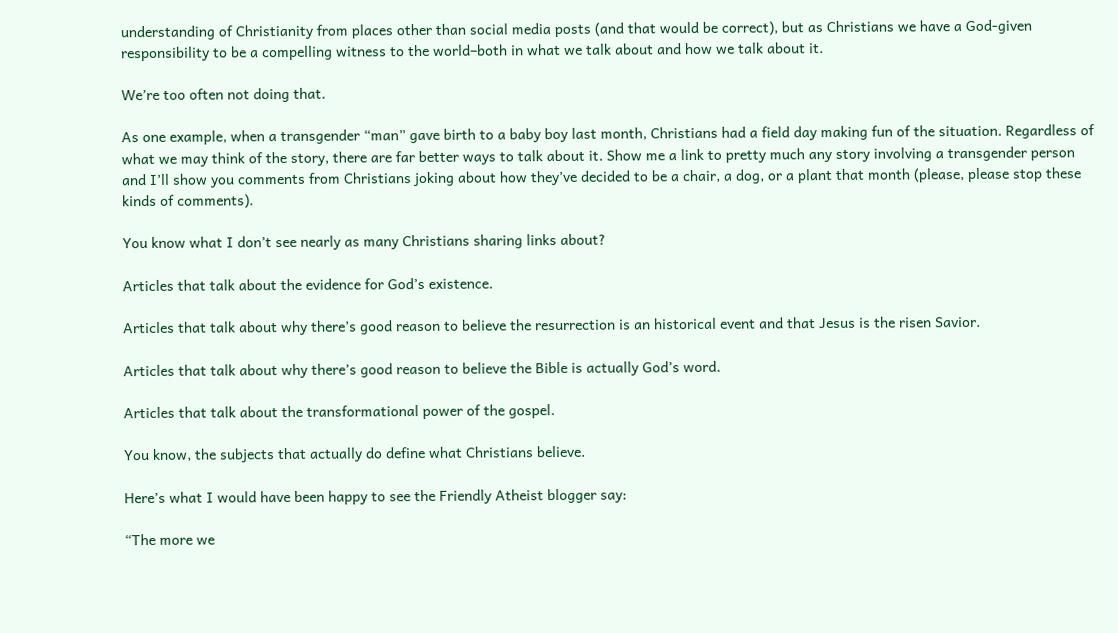understanding of Christianity from places other than social media posts (and that would be correct), but as Christians we have a God-given responsibility to be a compelling witness to the world–both in what we talk about and how we talk about it.

We’re too often not doing that.

As one example, when a transgender “man” gave birth to a baby boy last month, Christians had a field day making fun of the situation. Regardless of what we may think of the story, there are far better ways to talk about it. Show me a link to pretty much any story involving a transgender person and I’ll show you comments from Christians joking about how they’ve decided to be a chair, a dog, or a plant that month (please, please stop these kinds of comments).

You know what I don’t see nearly as many Christians sharing links about?

Articles that talk about the evidence for God’s existence.

Articles that talk about why there’s good reason to believe the resurrection is an historical event and that Jesus is the risen Savior.

Articles that talk about why there’s good reason to believe the Bible is actually God’s word.

Articles that talk about the transformational power of the gospel.

You know, the subjects that actually do define what Christians believe.

Here’s what I would have been happy to see the Friendly Atheist blogger say:

“The more we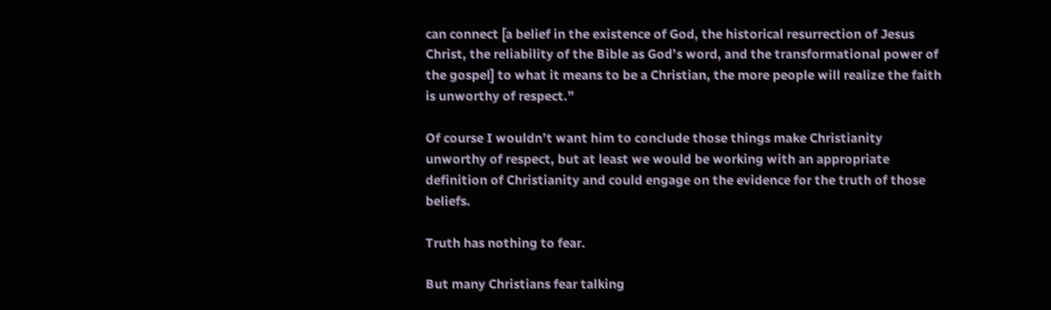can connect [a belief in the existence of God, the historical resurrection of Jesus Christ, the reliability of the Bible as God’s word, and the transformational power of the gospel] to what it means to be a Christian, the more people will realize the faith is unworthy of respect.”

Of course I wouldn’t want him to conclude those things make Christianity unworthy of respect, but at least we would be working with an appropriate definition of Christianity and could engage on the evidence for the truth of those beliefs.

Truth has nothing to fear.

But many Christians fear talking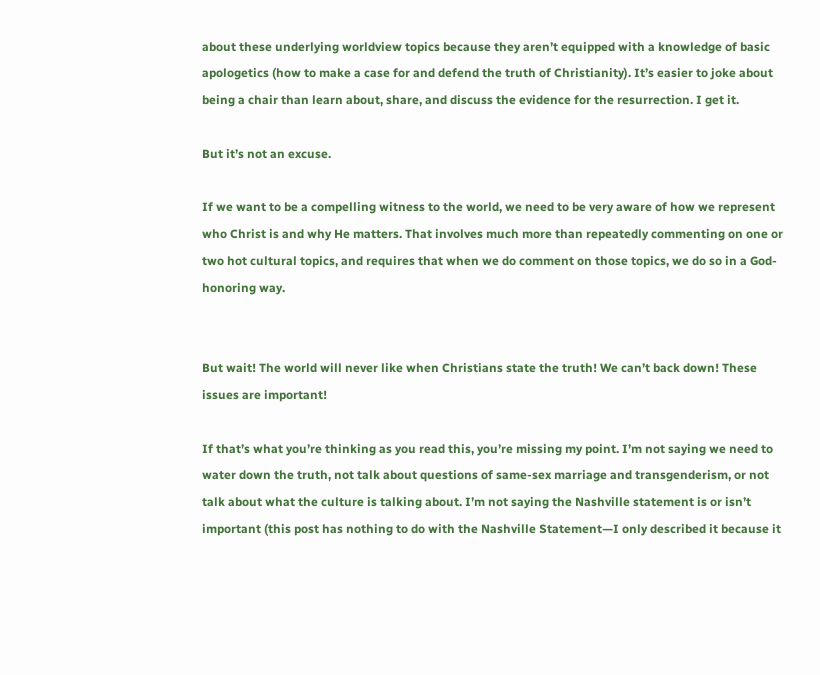about these underlying worldview topics because they aren’t equipped with a knowledge of basic apologetics (how to make a case for and defend the truth of Christianity). It’s easier to joke about being a chair than learn about, share, and discuss the evidence for the resurrection. I get it.

But it’s not an excuse.

If we want to be a compelling witness to the world, we need to be very aware of how we represent who Christ is and why He matters. That involves much more than repeatedly commenting on one or two hot cultural topics, and requires that when we do comment on those topics, we do so in a God-honoring way.


But wait! The world will never like when Christians state the truth! We can’t back down! These issues are important!

If that’s what you’re thinking as you read this, you’re missing my point. I’m not saying we need to water down the truth, not talk about questions of same-sex marriage and transgenderism, or not talk about what the culture is talking about. I’m not saying the Nashville statement is or isn’t important (this post has nothing to do with the Nashville Statement—I only described it because it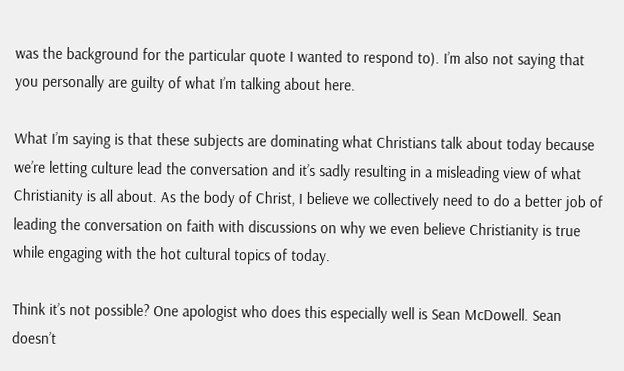was the background for the particular quote I wanted to respond to). I’m also not saying that you personally are guilty of what I’m talking about here.

What I’m saying is that these subjects are dominating what Christians talk about today because we’re letting culture lead the conversation and it’s sadly resulting in a misleading view of what Christianity is all about. As the body of Christ, I believe we collectively need to do a better job of leading the conversation on faith with discussions on why we even believe Christianity is true while engaging with the hot cultural topics of today.

Think it’s not possible? One apologist who does this especially well is Sean McDowell. Sean doesn’t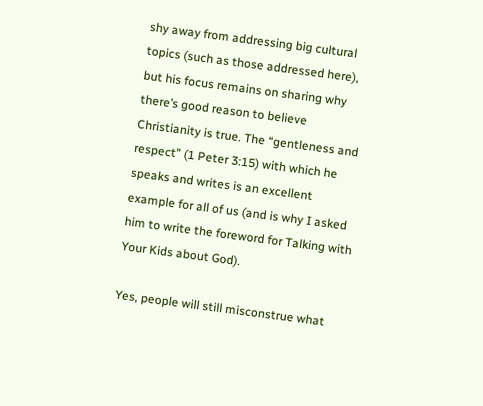shy away from addressing big cultural topics (such as those addressed here), but his focus remains on sharing why there’s good reason to believe Christianity is true. The “gentleness and respect” (1 Peter 3:15) with which he speaks and writes is an excellent example for all of us (and is why I asked him to write the foreword for Talking with Your Kids about God).

Yes, people will still misconstrue what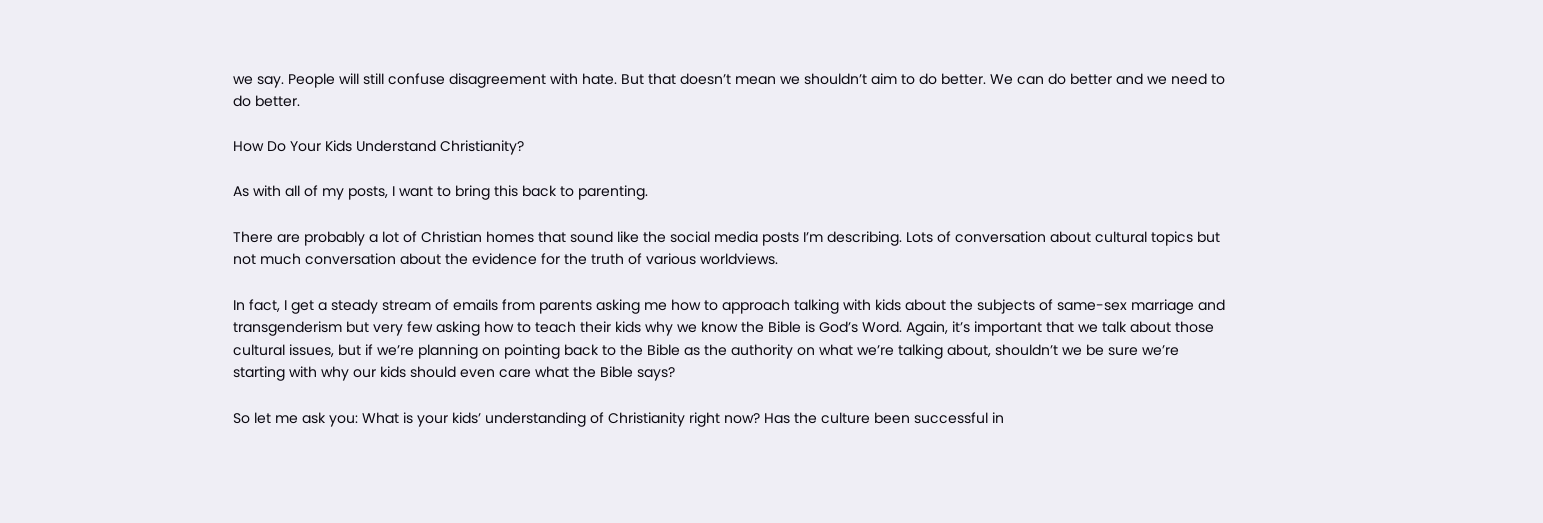we say. People will still confuse disagreement with hate. But that doesn’t mean we shouldn’t aim to do better. We can do better and we need to do better.

How Do Your Kids Understand Christianity?

As with all of my posts, I want to bring this back to parenting.

There are probably a lot of Christian homes that sound like the social media posts I’m describing. Lots of conversation about cultural topics but not much conversation about the evidence for the truth of various worldviews.

In fact, I get a steady stream of emails from parents asking me how to approach talking with kids about the subjects of same-sex marriage and transgenderism but very few asking how to teach their kids why we know the Bible is God’s Word. Again, it’s important that we talk about those cultural issues, but if we’re planning on pointing back to the Bible as the authority on what we’re talking about, shouldn’t we be sure we’re starting with why our kids should even care what the Bible says?

So let me ask you: What is your kids’ understanding of Christianity right now? Has the culture been successful in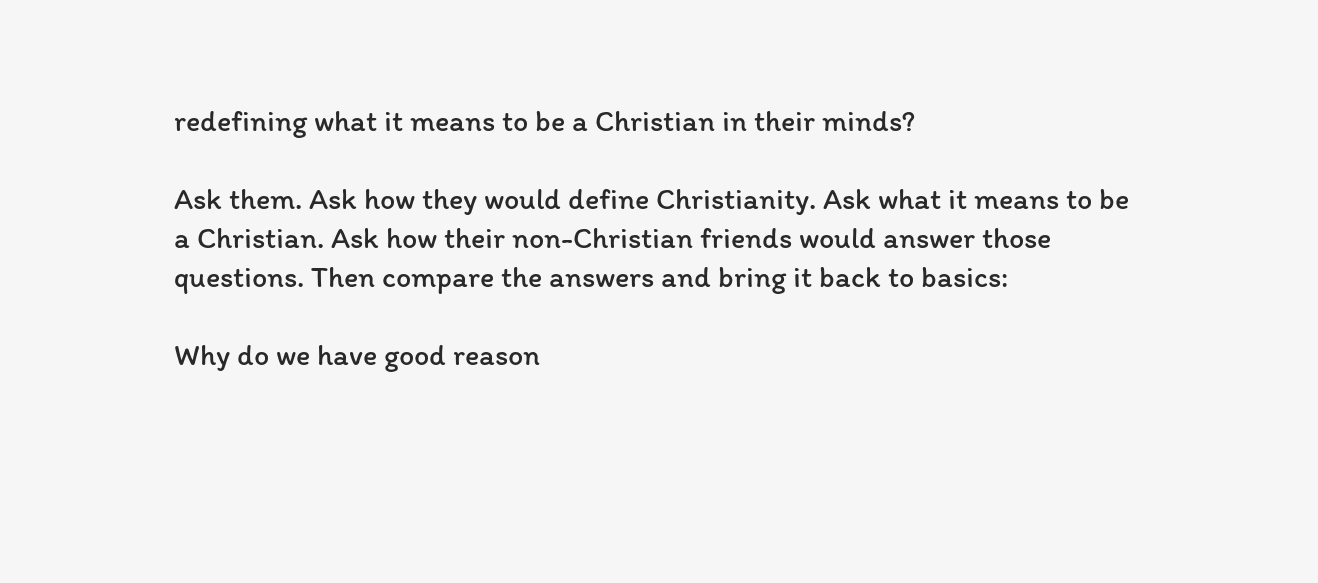redefining what it means to be a Christian in their minds?

Ask them. Ask how they would define Christianity. Ask what it means to be a Christian. Ask how their non-Christian friends would answer those questions. Then compare the answers and bring it back to basics:

Why do we have good reason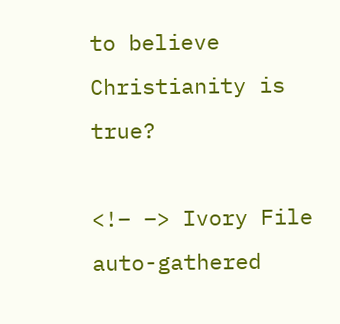to believe Christianity is true?

<!– –> Ivory File auto-gathered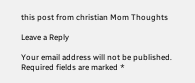this post from christian Mom Thoughts

Leave a Reply

Your email address will not be published. Required fields are marked *